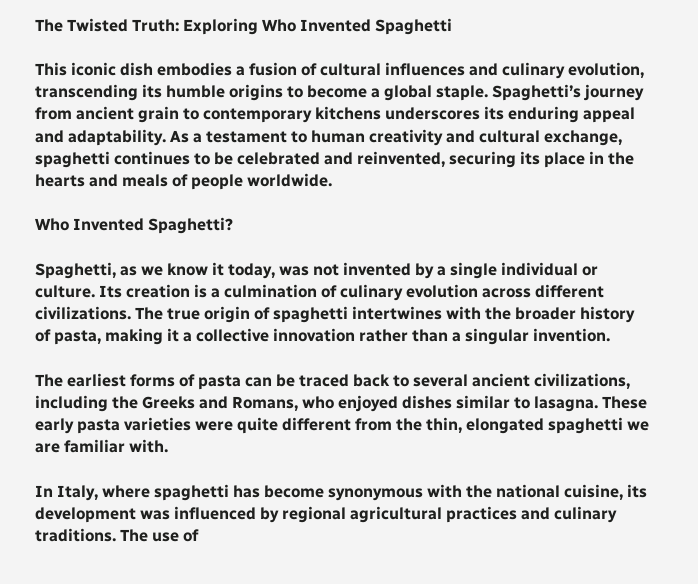The Twisted Truth: Exploring Who Invented Spaghetti

This iconic dish embodies a fusion of cultural influences and culinary evolution, transcending its humble origins to become a global staple. Spaghetti’s journey from ancient grain to contemporary kitchens underscores its enduring appeal and adaptability. As a testament to human creativity and cultural exchange, spaghetti continues to be celebrated and reinvented, securing its place in the hearts and meals of people worldwide.

Who Invented Spaghetti?

Spaghetti, as we know it today, was not invented by a single individual or culture. Its creation is a culmination of culinary evolution across different civilizations. The true origin of spaghetti intertwines with the broader history of pasta, making it a collective innovation rather than a singular invention.

The earliest forms of pasta can be traced back to several ancient civilizations, including the Greeks and Romans, who enjoyed dishes similar to lasagna. These early pasta varieties were quite different from the thin, elongated spaghetti we are familiar with.

In Italy, where spaghetti has become synonymous with the national cuisine, its development was influenced by regional agricultural practices and culinary traditions. The use of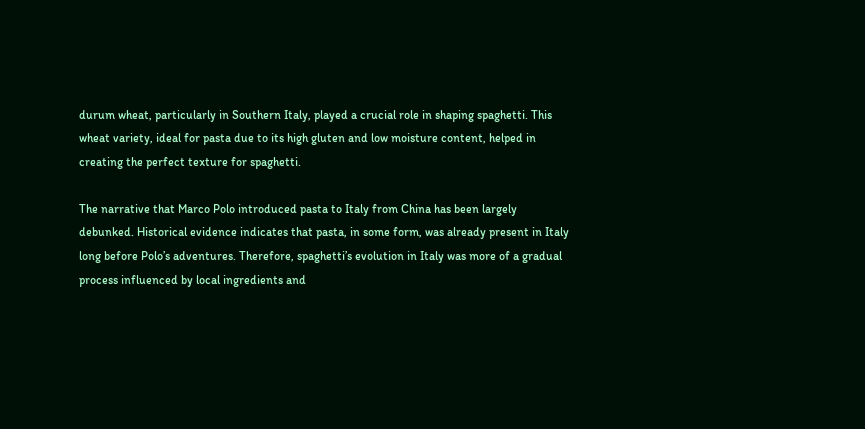durum wheat, particularly in Southern Italy, played a crucial role in shaping spaghetti. This wheat variety, ideal for pasta due to its high gluten and low moisture content, helped in creating the perfect texture for spaghetti.

The narrative that Marco Polo introduced pasta to Italy from China has been largely debunked. Historical evidence indicates that pasta, in some form, was already present in Italy long before Polo’s adventures. Therefore, spaghetti’s evolution in Italy was more of a gradual process influenced by local ingredients and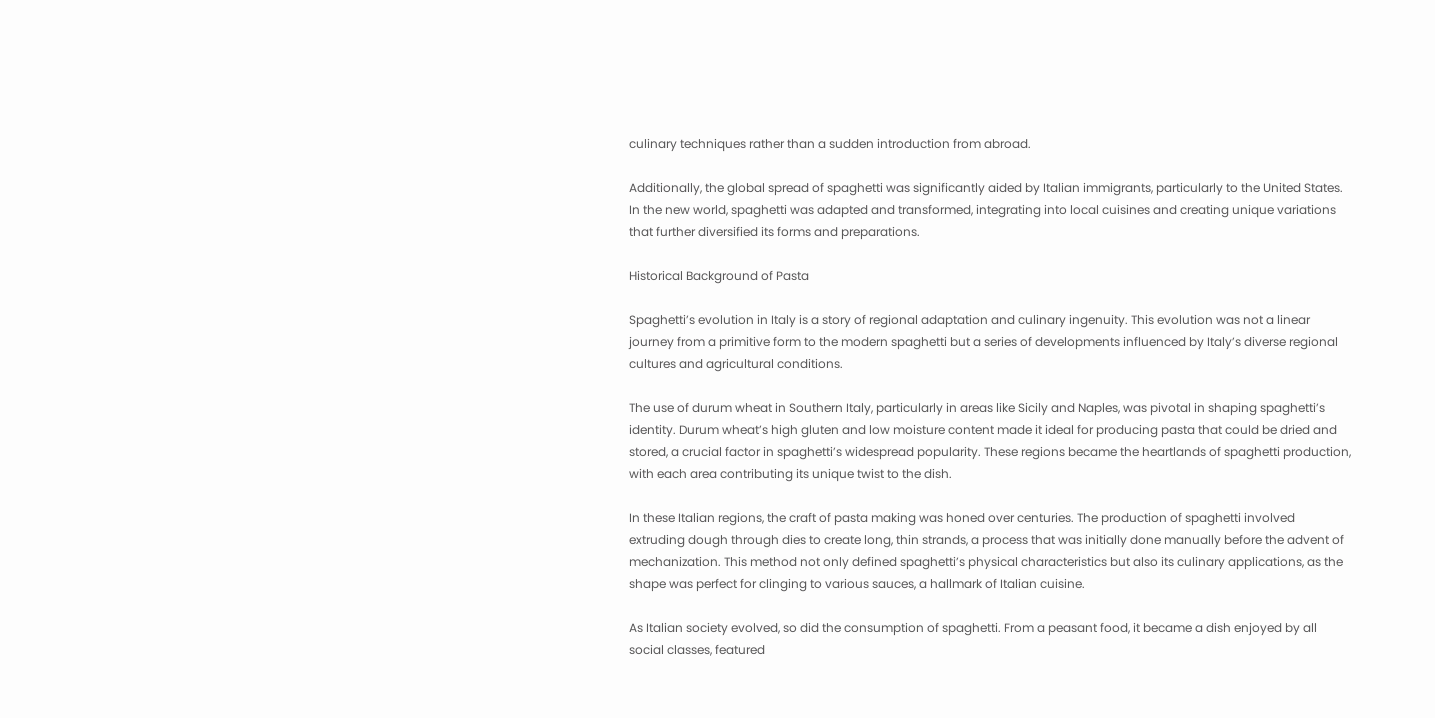culinary techniques rather than a sudden introduction from abroad.

Additionally, the global spread of spaghetti was significantly aided by Italian immigrants, particularly to the United States. In the new world, spaghetti was adapted and transformed, integrating into local cuisines and creating unique variations that further diversified its forms and preparations.

Historical Background of Pasta

Spaghetti’s evolution in Italy is a story of regional adaptation and culinary ingenuity. This evolution was not a linear journey from a primitive form to the modern spaghetti but a series of developments influenced by Italy’s diverse regional cultures and agricultural conditions.

The use of durum wheat in Southern Italy, particularly in areas like Sicily and Naples, was pivotal in shaping spaghetti’s identity. Durum wheat’s high gluten and low moisture content made it ideal for producing pasta that could be dried and stored, a crucial factor in spaghetti’s widespread popularity. These regions became the heartlands of spaghetti production, with each area contributing its unique twist to the dish.

In these Italian regions, the craft of pasta making was honed over centuries. The production of spaghetti involved extruding dough through dies to create long, thin strands, a process that was initially done manually before the advent of mechanization. This method not only defined spaghetti’s physical characteristics but also its culinary applications, as the shape was perfect for clinging to various sauces, a hallmark of Italian cuisine.

As Italian society evolved, so did the consumption of spaghetti. From a peasant food, it became a dish enjoyed by all social classes, featured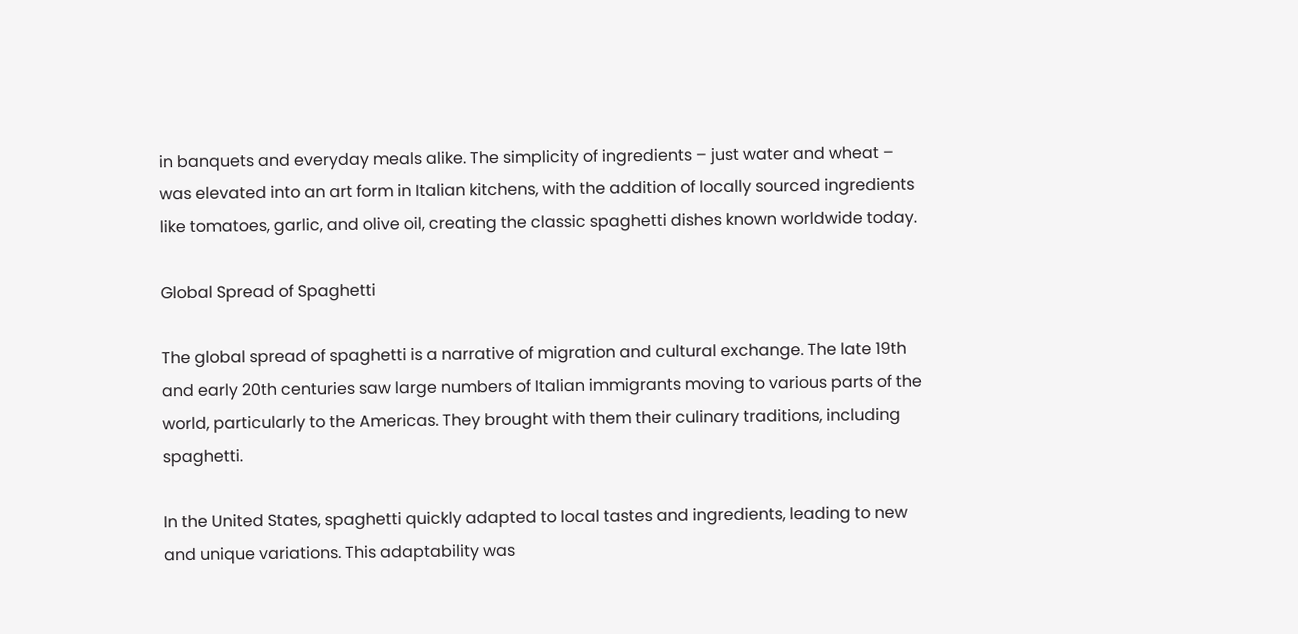in banquets and everyday meals alike. The simplicity of ingredients – just water and wheat – was elevated into an art form in Italian kitchens, with the addition of locally sourced ingredients like tomatoes, garlic, and olive oil, creating the classic spaghetti dishes known worldwide today.

Global Spread of Spaghetti

The global spread of spaghetti is a narrative of migration and cultural exchange. The late 19th and early 20th centuries saw large numbers of Italian immigrants moving to various parts of the world, particularly to the Americas. They brought with them their culinary traditions, including spaghetti.

In the United States, spaghetti quickly adapted to local tastes and ingredients, leading to new and unique variations. This adaptability was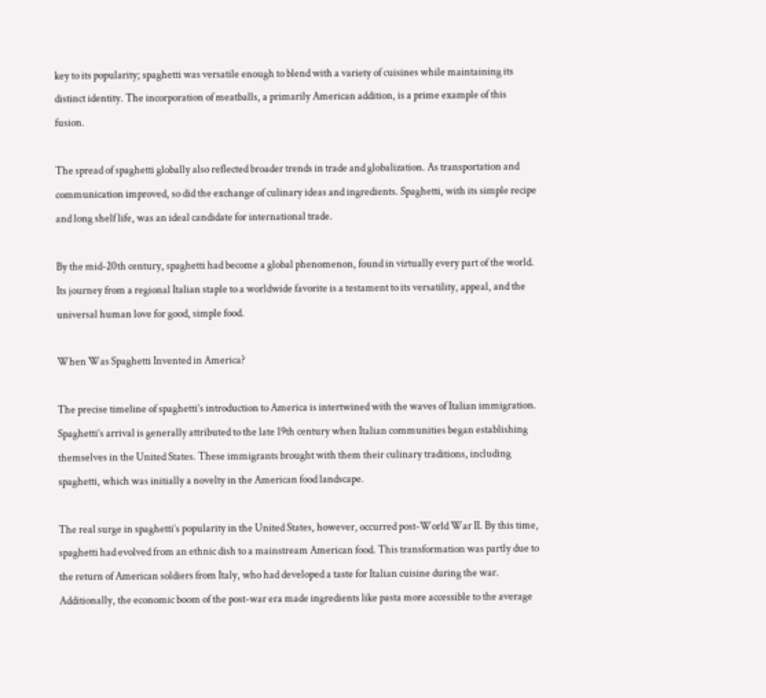key to its popularity; spaghetti was versatile enough to blend with a variety of cuisines while maintaining its distinct identity. The incorporation of meatballs, a primarily American addition, is a prime example of this fusion.

The spread of spaghetti globally also reflected broader trends in trade and globalization. As transportation and communication improved, so did the exchange of culinary ideas and ingredients. Spaghetti, with its simple recipe and long shelf life, was an ideal candidate for international trade.

By the mid-20th century, spaghetti had become a global phenomenon, found in virtually every part of the world. Its journey from a regional Italian staple to a worldwide favorite is a testament to its versatility, appeal, and the universal human love for good, simple food.

When Was Spaghetti Invented in America?

The precise timeline of spaghetti’s introduction to America is intertwined with the waves of Italian immigration. Spaghetti’s arrival is generally attributed to the late 19th century when Italian communities began establishing themselves in the United States. These immigrants brought with them their culinary traditions, including spaghetti, which was initially a novelty in the American food landscape.

The real surge in spaghetti’s popularity in the United States, however, occurred post-World War II. By this time, spaghetti had evolved from an ethnic dish to a mainstream American food. This transformation was partly due to the return of American soldiers from Italy, who had developed a taste for Italian cuisine during the war. Additionally, the economic boom of the post-war era made ingredients like pasta more accessible to the average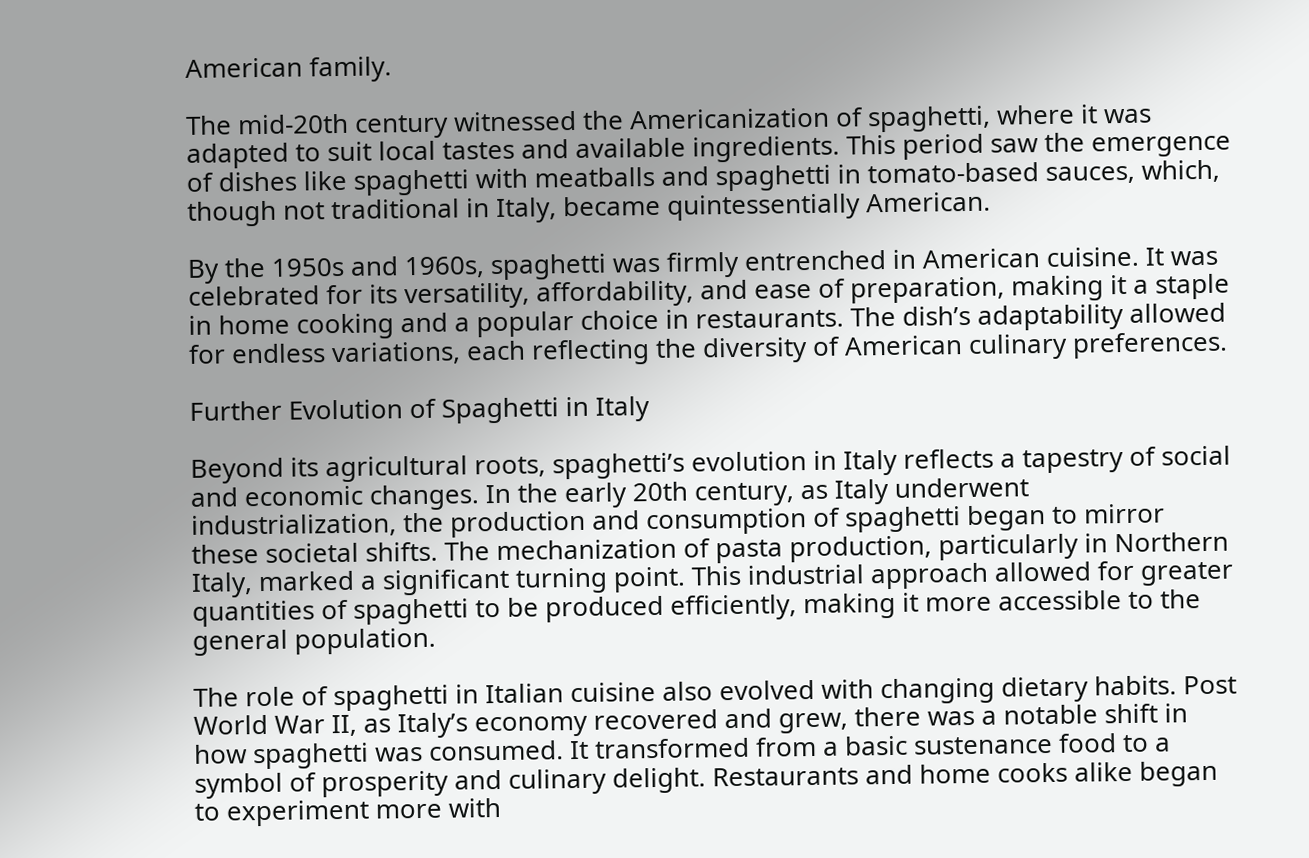American family.

The mid-20th century witnessed the Americanization of spaghetti, where it was adapted to suit local tastes and available ingredients. This period saw the emergence of dishes like spaghetti with meatballs and spaghetti in tomato-based sauces, which, though not traditional in Italy, became quintessentially American.

By the 1950s and 1960s, spaghetti was firmly entrenched in American cuisine. It was celebrated for its versatility, affordability, and ease of preparation, making it a staple in home cooking and a popular choice in restaurants. The dish’s adaptability allowed for endless variations, each reflecting the diversity of American culinary preferences.

Further Evolution of Spaghetti in Italy

Beyond its agricultural roots, spaghetti’s evolution in Italy reflects a tapestry of social and economic changes. In the early 20th century, as Italy underwent industrialization, the production and consumption of spaghetti began to mirror these societal shifts. The mechanization of pasta production, particularly in Northern Italy, marked a significant turning point. This industrial approach allowed for greater quantities of spaghetti to be produced efficiently, making it more accessible to the general population.

The role of spaghetti in Italian cuisine also evolved with changing dietary habits. Post World War II, as Italy’s economy recovered and grew, there was a notable shift in how spaghetti was consumed. It transformed from a basic sustenance food to a symbol of prosperity and culinary delight. Restaurants and home cooks alike began to experiment more with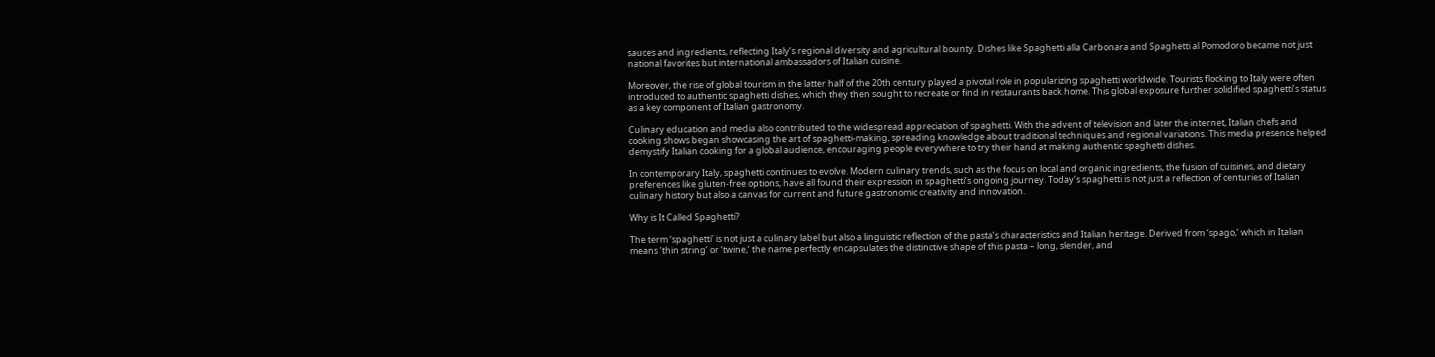sauces and ingredients, reflecting Italy’s regional diversity and agricultural bounty. Dishes like Spaghetti alla Carbonara and Spaghetti al Pomodoro became not just national favorites but international ambassadors of Italian cuisine.

Moreover, the rise of global tourism in the latter half of the 20th century played a pivotal role in popularizing spaghetti worldwide. Tourists flocking to Italy were often introduced to authentic spaghetti dishes, which they then sought to recreate or find in restaurants back home. This global exposure further solidified spaghetti’s status as a key component of Italian gastronomy.

Culinary education and media also contributed to the widespread appreciation of spaghetti. With the advent of television and later the internet, Italian chefs and cooking shows began showcasing the art of spaghetti-making, spreading knowledge about traditional techniques and regional variations. This media presence helped demystify Italian cooking for a global audience, encouraging people everywhere to try their hand at making authentic spaghetti dishes.

In contemporary Italy, spaghetti continues to evolve. Modern culinary trends, such as the focus on local and organic ingredients, the fusion of cuisines, and dietary preferences like gluten-free options, have all found their expression in spaghetti’s ongoing journey. Today’s spaghetti is not just a reflection of centuries of Italian culinary history but also a canvas for current and future gastronomic creativity and innovation.

Why is It Called Spaghetti?

The term ‘spaghetti’ is not just a culinary label but also a linguistic reflection of the pasta’s characteristics and Italian heritage. Derived from ‘spago,’ which in Italian means ‘thin string’ or ‘twine,’ the name perfectly encapsulates the distinctive shape of this pasta – long, slender, and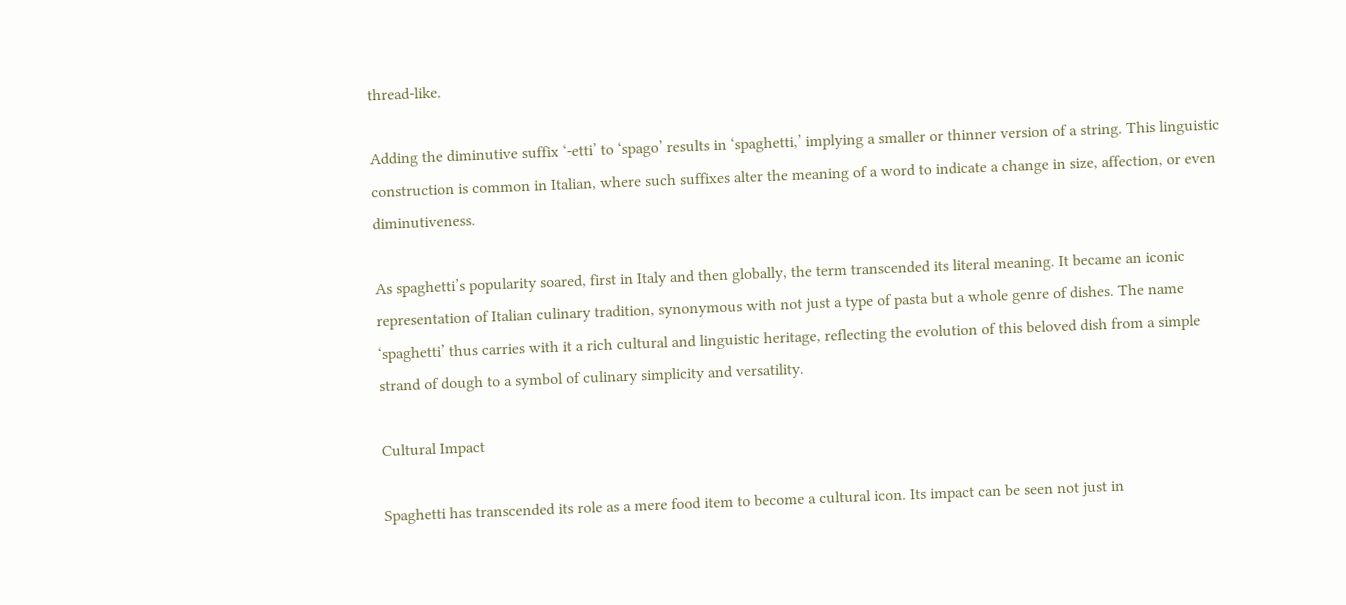thread-like.

Adding the diminutive suffix ‘-etti’ to ‘spago’ results in ‘spaghetti,’ implying a smaller or thinner version of a string. This linguistic construction is common in Italian, where such suffixes alter the meaning of a word to indicate a change in size, affection, or even diminutiveness.

As spaghetti’s popularity soared, first in Italy and then globally, the term transcended its literal meaning. It became an iconic representation of Italian culinary tradition, synonymous with not just a type of pasta but a whole genre of dishes. The name ‘spaghetti’ thus carries with it a rich cultural and linguistic heritage, reflecting the evolution of this beloved dish from a simple strand of dough to a symbol of culinary simplicity and versatility.

Cultural Impact

Spaghetti has transcended its role as a mere food item to become a cultural icon. Its impact can be seen not just in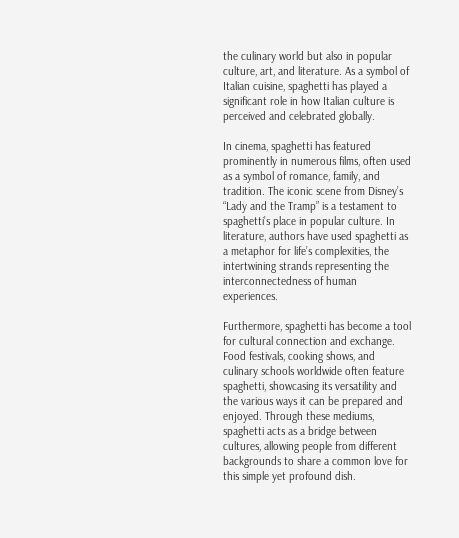the culinary world but also in popular culture, art, and literature. As a symbol of Italian cuisine, spaghetti has played a significant role in how Italian culture is perceived and celebrated globally.

In cinema, spaghetti has featured prominently in numerous films, often used as a symbol of romance, family, and tradition. The iconic scene from Disney’s “Lady and the Tramp” is a testament to spaghetti’s place in popular culture. In literature, authors have used spaghetti as a metaphor for life’s complexities, the intertwining strands representing the interconnectedness of human experiences.

Furthermore, spaghetti has become a tool for cultural connection and exchange. Food festivals, cooking shows, and culinary schools worldwide often feature spaghetti, showcasing its versatility and the various ways it can be prepared and enjoyed. Through these mediums, spaghetti acts as a bridge between cultures, allowing people from different backgrounds to share a common love for this simple yet profound dish.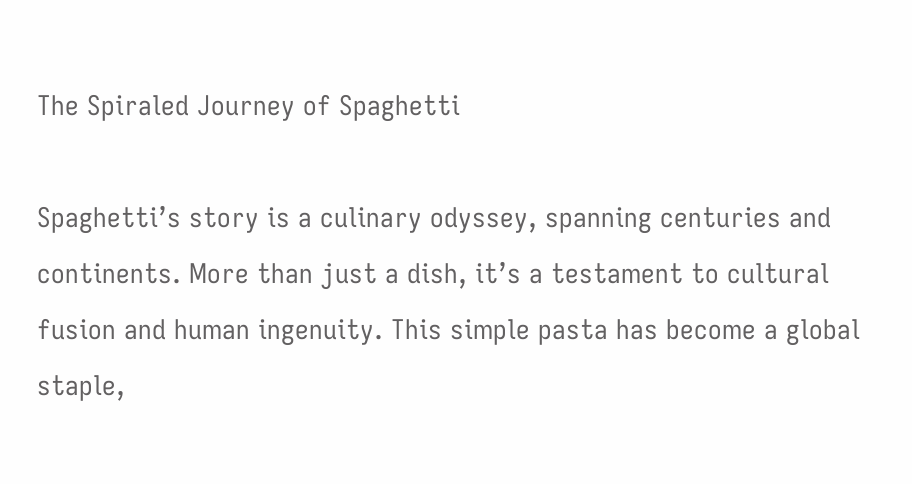The Spiraled Journey of Spaghetti

Spaghetti’s story is a culinary odyssey, spanning centuries and continents. More than just a dish, it’s a testament to cultural fusion and human ingenuity. This simple pasta has become a global staple,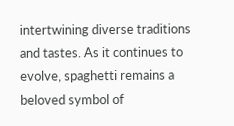intertwining diverse traditions and tastes. As it continues to evolve, spaghetti remains a beloved symbol of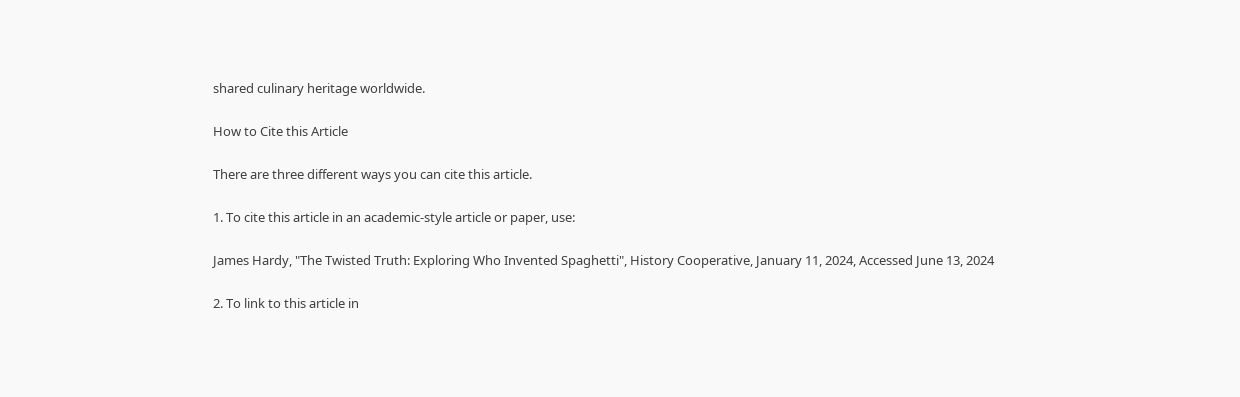shared culinary heritage worldwide.

How to Cite this Article

There are three different ways you can cite this article.

1. To cite this article in an academic-style article or paper, use:

James Hardy, "The Twisted Truth: Exploring Who Invented Spaghetti", History Cooperative, January 11, 2024, Accessed June 13, 2024

2. To link to this article in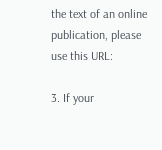the text of an online publication, please use this URL:

3. If your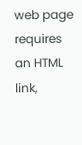web page requires an HTML link,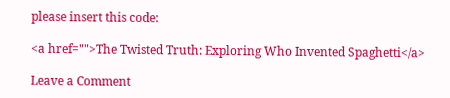please insert this code:

<a href="">The Twisted Truth: Exploring Who Invented Spaghetti</a>

Leave a Comment